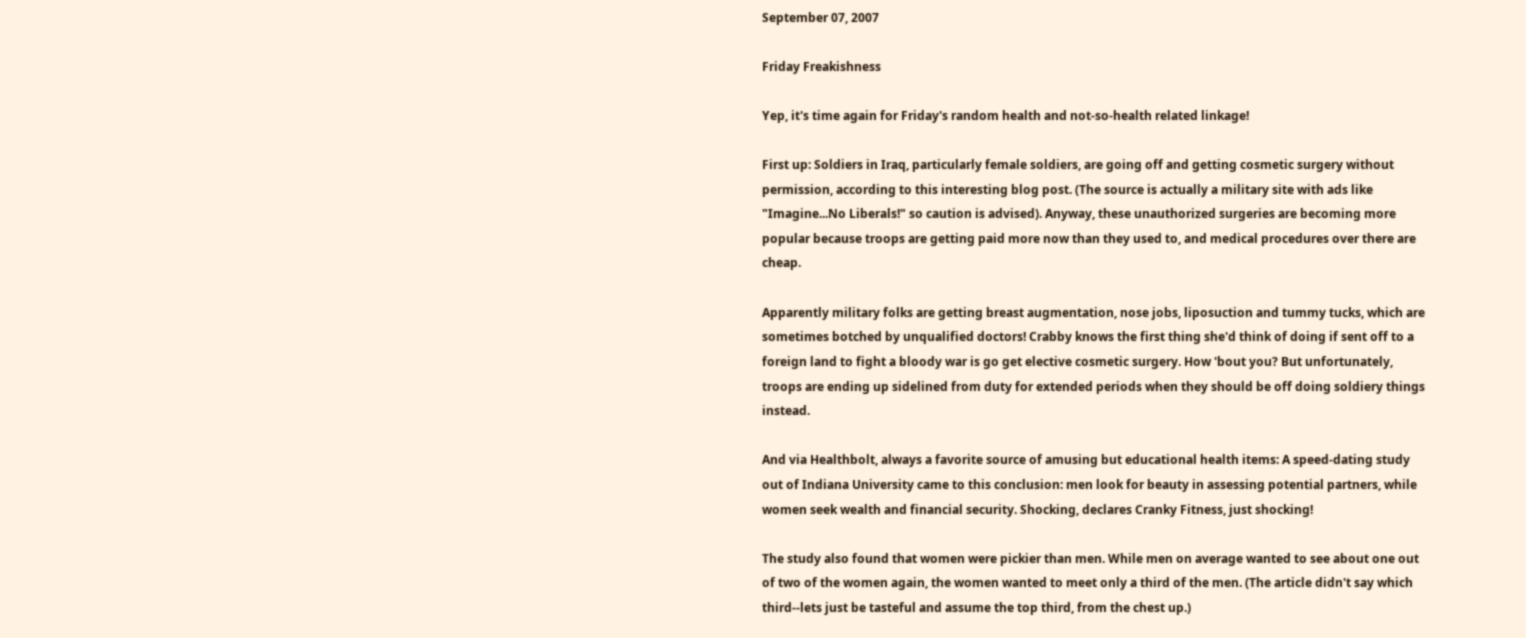September 07, 2007

Friday Freakishness

Yep, it's time again for Friday's random health and not-so-health related linkage!

First up: Soldiers in Iraq, particularly female soldiers, are going off and getting cosmetic surgery without permission, according to this interesting blog post. (The source is actually a military site with ads like "Imagine...No Liberals!" so caution is advised). Anyway, these unauthorized surgeries are becoming more popular because troops are getting paid more now than they used to, and medical procedures over there are cheap.

Apparently military folks are getting breast augmentation, nose jobs, liposuction and tummy tucks, which are sometimes botched by unqualified doctors! Crabby knows the first thing she'd think of doing if sent off to a foreign land to fight a bloody war is go get elective cosmetic surgery. How 'bout you? But unfortunately, troops are ending up sidelined from duty for extended periods when they should be off doing soldiery things instead.

And via Healthbolt, always a favorite source of amusing but educational health items: A speed-dating study out of Indiana University came to this conclusion: men look for beauty in assessing potential partners, while women seek wealth and financial security. Shocking, declares Cranky Fitness, just shocking!

The study also found that women were pickier than men. While men on average wanted to see about one out of two of the women again, the women wanted to meet only a third of the men. (The article didn't say which third--lets just be tasteful and assume the top third, from the chest up.)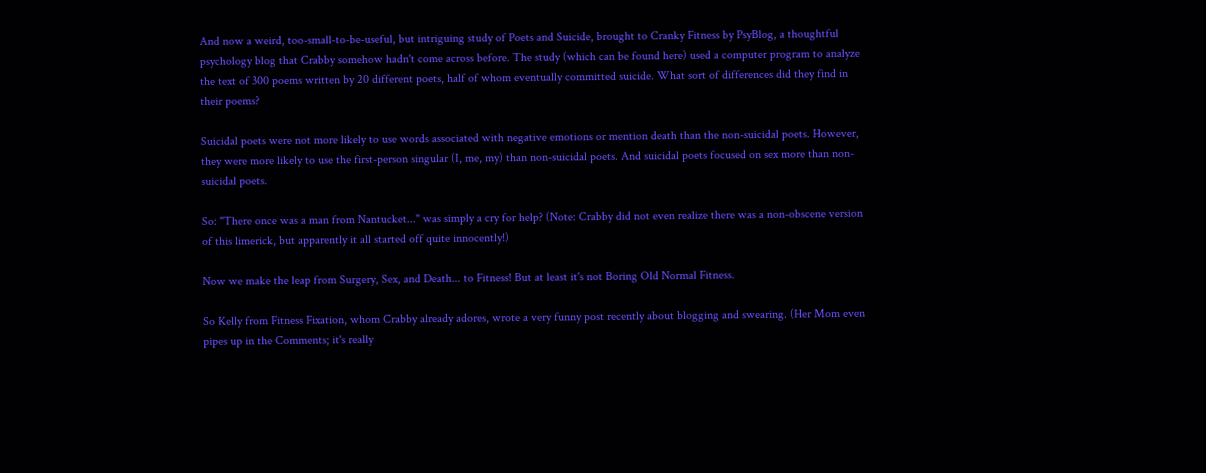And now a weird, too-small-to-be-useful, but intriguing study of Poets and Suicide, brought to Cranky Fitness by PsyBlog, a thoughtful psychology blog that Crabby somehow hadn't come across before. The study (which can be found here) used a computer program to analyze the text of 300 poems written by 20 different poets, half of whom eventually committed suicide. What sort of differences did they find in their poems?

Suicidal poets were not more likely to use words associated with negative emotions or mention death than the non-suicidal poets. However, they were more likely to use the first-person singular (I, me, my) than non-suicidal poets. And suicidal poets focused on sex more than non-suicidal poets.

So: "There once was a man from Nantucket..." was simply a cry for help? (Note: Crabby did not even realize there was a non-obscene version of this limerick, but apparently it all started off quite innocently!)

Now we make the leap from Surgery, Sex, and Death... to Fitness! But at least it's not Boring Old Normal Fitness.

So Kelly from Fitness Fixation, whom Crabby already adores, wrote a very funny post recently about blogging and swearing. (Her Mom even pipes up in the Comments; it's really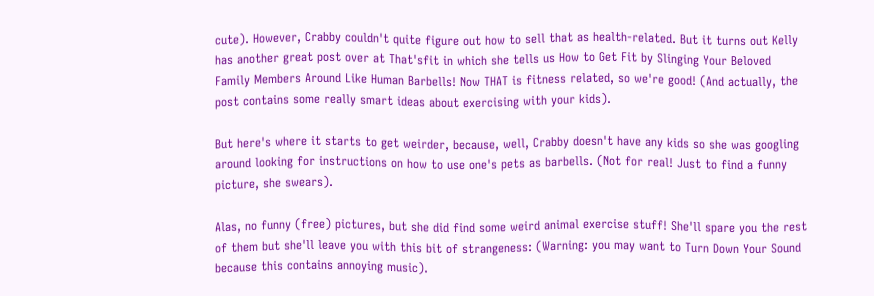cute). However, Crabby couldn't quite figure out how to sell that as health-related. But it turns out Kelly has another great post over at That'sfit in which she tells us How to Get Fit by Slinging Your Beloved Family Members Around Like Human Barbells! Now THAT is fitness related, so we're good! (And actually, the post contains some really smart ideas about exercising with your kids).

But here's where it starts to get weirder, because, well, Crabby doesn't have any kids so she was googling around looking for instructions on how to use one's pets as barbells. (Not for real! Just to find a funny picture, she swears).

Alas, no funny (free) pictures, but she did find some weird animal exercise stuff! She'll spare you the rest of them but she'll leave you with this bit of strangeness: (Warning: you may want to Turn Down Your Sound because this contains annoying music).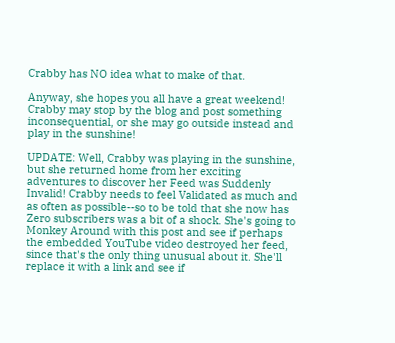Crabby has NO idea what to make of that.

Anyway, she hopes you all have a great weekend! Crabby may stop by the blog and post something inconsequential, or she may go outside instead and play in the sunshine!

UPDATE: Well, Crabby was playing in the sunshine, but she returned home from her exciting adventures to discover her Feed was Suddenly Invalid! Crabby needs to feel Validated as much and as often as possible--so to be told that she now has Zero subscribers was a bit of a shock. She's going to Monkey Around with this post and see if perhaps the embedded YouTube video destroyed her feed, since that's the only thing unusual about it. She'll replace it with a link and see if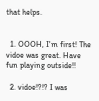that helps.


  1. OOOH, I'm first! The vidoe was great. Have fun playing outside!!

  2. vidoe!?!? I was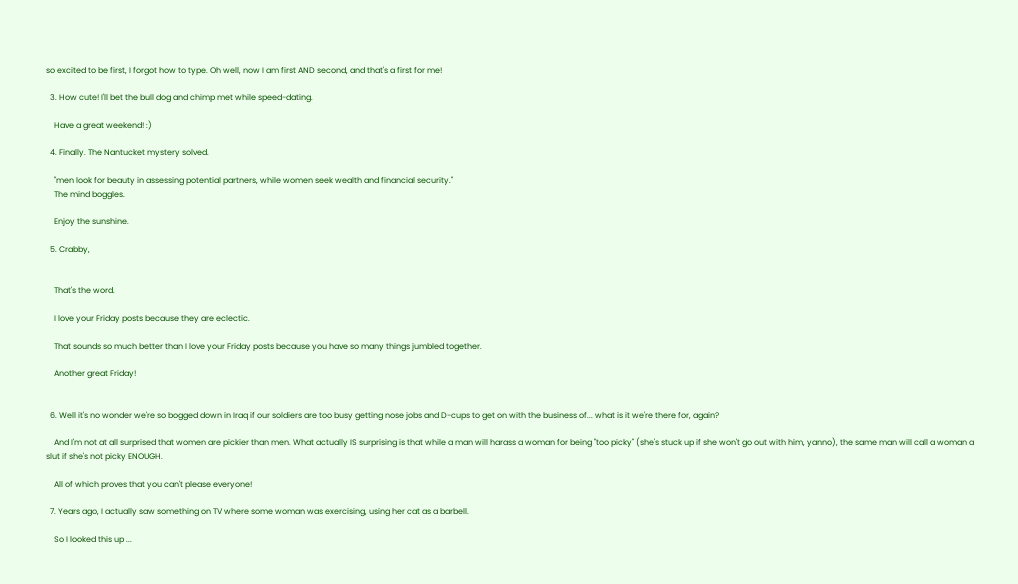so excited to be first, I forgot how to type. Oh well, now I am first AND second, and that's a first for me!

  3. How cute! I'll bet the bull dog and chimp met while speed-dating.

    Have a great weekend! :)

  4. Finally. The Nantucket mystery solved.

    "men look for beauty in assessing potential partners, while women seek wealth and financial security."
    The mind boggles.

    Enjoy the sunshine.

  5. Crabby,


    That's the word.

    I love your Friday posts because they are eclectic.

    That sounds so much better than I love your Friday posts because you have so many things jumbled together.

    Another great Friday!


  6. Well it's no wonder we're so bogged down in Iraq if our soldiers are too busy getting nose jobs and D-cups to get on with the business of... what is it we're there for, again?

    And I'm not at all surprised that women are pickier than men. What actually IS surprising is that while a man will harass a woman for being "too picky" (she's stuck up if she won't go out with him, yanno), the same man will call a woman a slut if she's not picky ENOUGH.

    All of which proves that you can't please everyone!

  7. Years ago, I actually saw something on TV where some woman was exercising, using her cat as a barbell.

    So I looked this up ...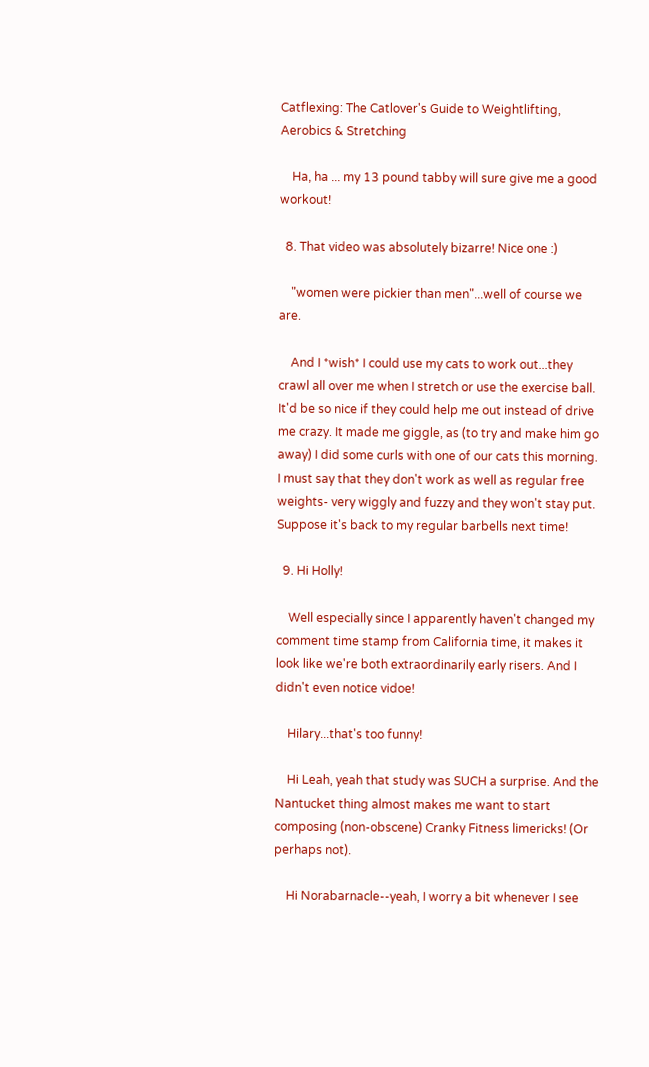Catflexing: The Catlover's Guide to Weightlifting, Aerobics & Stretching

    Ha, ha ... my 13 pound tabby will sure give me a good workout!

  8. That video was absolutely bizarre! Nice one :)

    "women were pickier than men"...well of course we are.

    And I *wish* I could use my cats to work out...they crawl all over me when I stretch or use the exercise ball. It'd be so nice if they could help me out instead of drive me crazy. It made me giggle, as (to try and make him go away) I did some curls with one of our cats this morning. I must say that they don't work as well as regular free weights- very wiggly and fuzzy and they won't stay put. Suppose it's back to my regular barbells next time!

  9. Hi Holly!

    Well especially since I apparently haven't changed my comment time stamp from California time, it makes it look like we're both extraordinarily early risers. And I didn't even notice vidoe!

    Hilary...that's too funny!

    Hi Leah, yeah that study was SUCH a surprise. And the Nantucket thing almost makes me want to start composing (non-obscene) Cranky Fitness limericks! (Or perhaps not).

    Hi Norabarnacle--yeah, I worry a bit whenever I see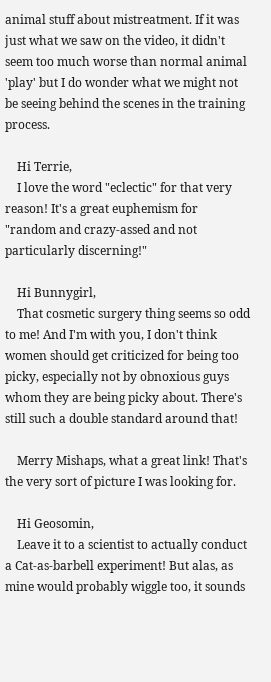animal stuff about mistreatment. If it was just what we saw on the video, it didn't seem too much worse than normal animal 'play' but I do wonder what we might not be seeing behind the scenes in the training process.

    Hi Terrie,
    I love the word "eclectic" for that very reason! It's a great euphemism for "random and crazy-assed and not particularly discerning!"

    Hi Bunnygirl,
    That cosmetic surgery thing seems so odd to me! And I'm with you, I don't think women should get criticized for being too picky, especially not by obnoxious guys whom they are being picky about. There's still such a double standard around that!

    Merry Mishaps, what a great link! That's the very sort of picture I was looking for.

    Hi Geosomin,
    Leave it to a scientist to actually conduct a Cat-as-barbell experiment! But alas, as mine would probably wiggle too, it sounds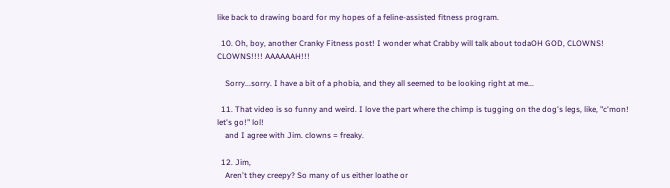like back to drawing board for my hopes of a feline-assisted fitness program.

  10. Oh, boy, another Cranky Fitness post! I wonder what Crabby will talk about todaOH GOD, CLOWNS! CLOWNS!!!! AAAAAAH!!!

    Sorry...sorry. I have a bit of a phobia, and they all seemed to be looking right at me...

  11. That video is so funny and weird. I love the part where the chimp is tugging on the dog's legs, like, "c'mon! let's go!" lol!
    and I agree with Jim. clowns = freaky.

  12. Jim,
    Aren't they creepy? So many of us either loathe or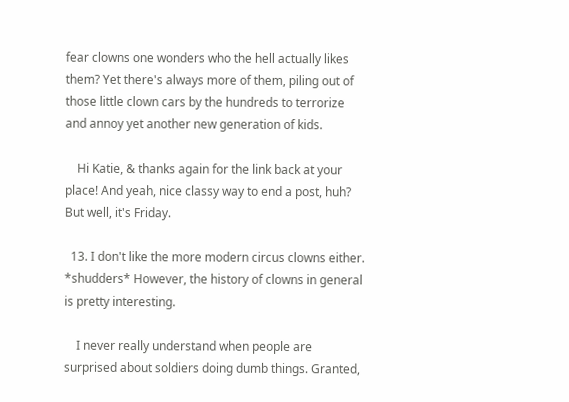fear clowns one wonders who the hell actually likes them? Yet there's always more of them, piling out of those little clown cars by the hundreds to terrorize and annoy yet another new generation of kids.

    Hi Katie, & thanks again for the link back at your place! And yeah, nice classy way to end a post, huh? But well, it's Friday.

  13. I don't like the more modern circus clowns either. *shudders* However, the history of clowns in general is pretty interesting.

    I never really understand when people are surprised about soldiers doing dumb things. Granted,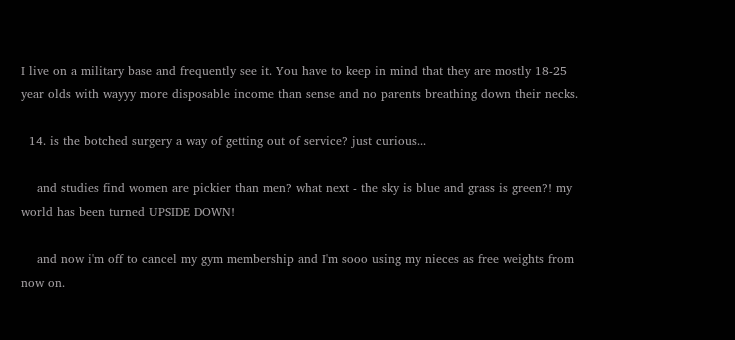I live on a military base and frequently see it. You have to keep in mind that they are mostly 18-25 year olds with wayyy more disposable income than sense and no parents breathing down their necks.

  14. is the botched surgery a way of getting out of service? just curious...

    and studies find women are pickier than men? what next - the sky is blue and grass is green?! my world has been turned UPSIDE DOWN!

    and now i'm off to cancel my gym membership and I'm sooo using my nieces as free weights from now on.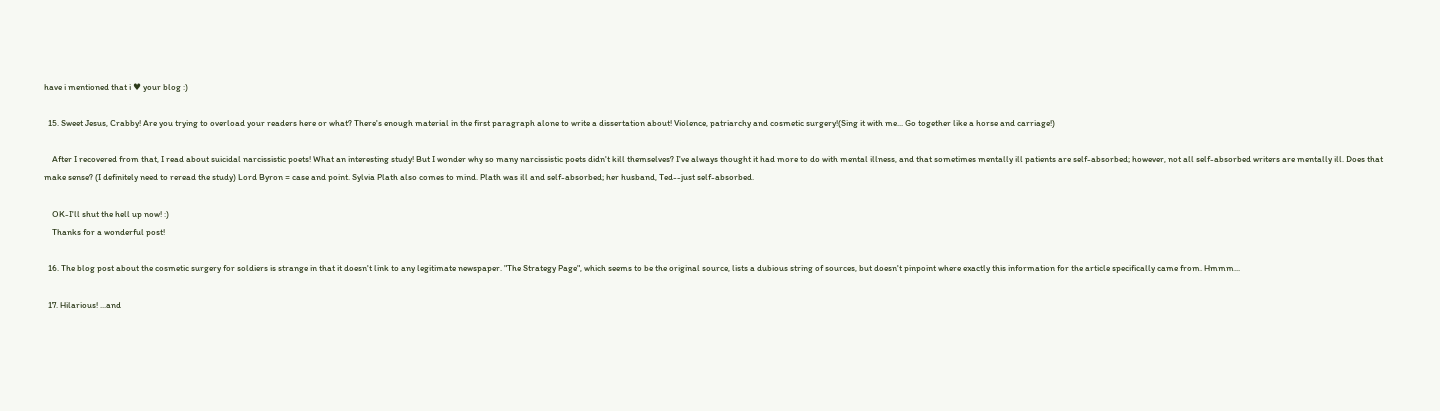have i mentioned that i ♥ your blog :)

  15. Sweet Jesus, Crabby! Are you trying to overload your readers here or what? There's enough material in the first paragraph alone to write a dissertation about! Violence, patriarchy and cosmetic surgery!(Sing it with me... Go together like a horse and carriage!)

    After I recovered from that, I read about suicidal narcissistic poets! What an interesting study! But I wonder why so many narcissistic poets didn't kill themselves? I've always thought it had more to do with mental illness, and that sometimes mentally ill patients are self-absorbed; however, not all self-absorbed writers are mentally ill. Does that make sense? (I definitely need to reread the study) Lord Byron = case and point. Sylvia Plath also comes to mind. Plath was ill and self-absorbed; her husband, Ted--just self-absorbed.

    OK-I'll shut the hell up now! :)
    Thanks for a wonderful post!

  16. The blog post about the cosmetic surgery for soldiers is strange in that it doesn't link to any legitimate newspaper. "The Strategy Page", which seems to be the original source, lists a dubious string of sources, but doesn't pinpoint where exactly this information for the article specifically came from. Hmmm...

  17. Hilarious! ...and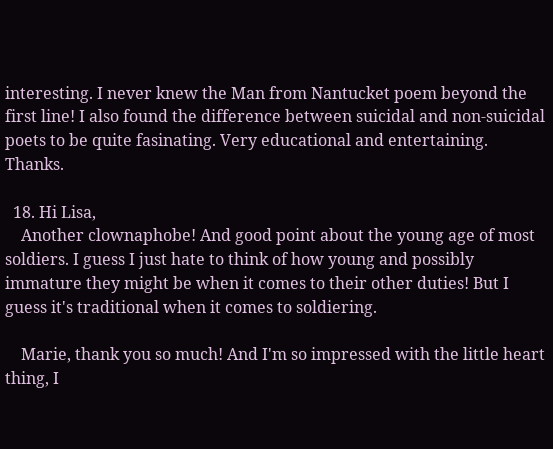interesting. I never knew the Man from Nantucket poem beyond the first line! I also found the difference between suicidal and non-suicidal poets to be quite fasinating. Very educational and entertaining. Thanks.

  18. Hi Lisa,
    Another clownaphobe! And good point about the young age of most soldiers. I guess I just hate to think of how young and possibly immature they might be when it comes to their other duties! But I guess it's traditional when it comes to soldiering.

    Marie, thank you so much! And I'm so impressed with the little heart thing, I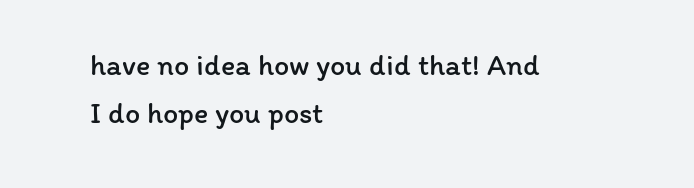have no idea how you did that! And I do hope you post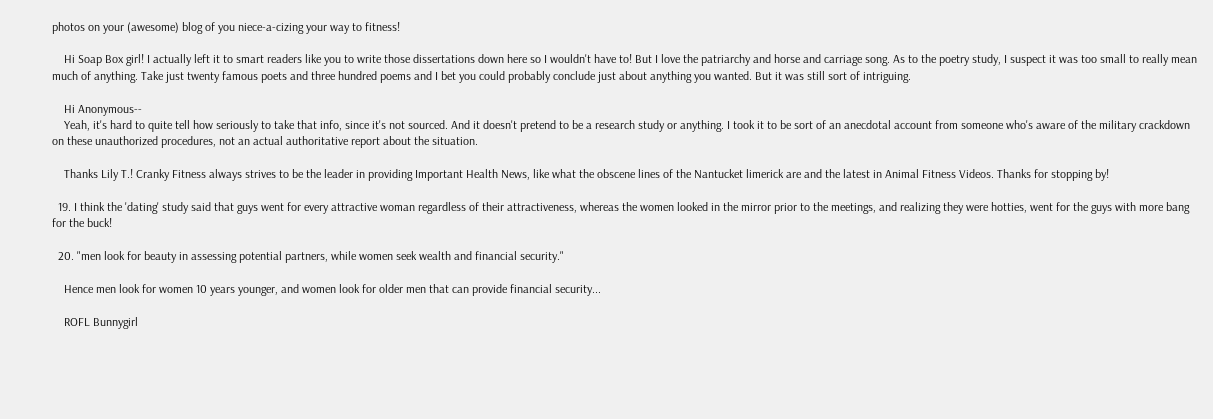photos on your (awesome) blog of you niece-a-cizing your way to fitness!

    Hi Soap Box girl! I actually left it to smart readers like you to write those dissertations down here so I wouldn't have to! But I love the patriarchy and horse and carriage song. As to the poetry study, I suspect it was too small to really mean much of anything. Take just twenty famous poets and three hundred poems and I bet you could probably conclude just about anything you wanted. But it was still sort of intriguing.

    Hi Anonymous--
    Yeah, it's hard to quite tell how seriously to take that info, since it's not sourced. And it doesn't pretend to be a research study or anything. I took it to be sort of an anecdotal account from someone who's aware of the military crackdown on these unauthorized procedures, not an actual authoritative report about the situation.

    Thanks Lily T.! Cranky Fitness always strives to be the leader in providing Important Health News, like what the obscene lines of the Nantucket limerick are and the latest in Animal Fitness Videos. Thanks for stopping by!

  19. I think the 'dating' study said that guys went for every attractive woman regardless of their attractiveness, whereas the women looked in the mirror prior to the meetings, and realizing they were hotties, went for the guys with more bang for the buck!

  20. "men look for beauty in assessing potential partners, while women seek wealth and financial security."

    Hence men look for women 10 years younger, and women look for older men that can provide financial security...

    ROFL Bunnygirl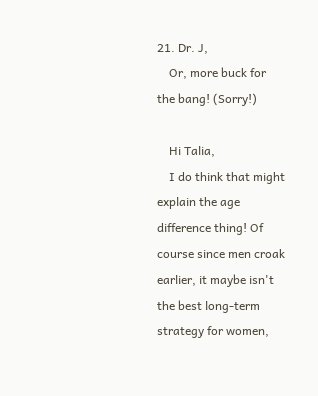21. Dr. J,
    Or, more buck for the bang! (Sorry!)

    Hi Talia,
    I do think that might explain the age difference thing! Of course since men croak earlier, it maybe isn't the best long-term strategy for women,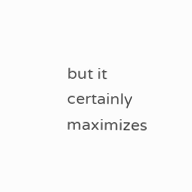but it certainly maximizes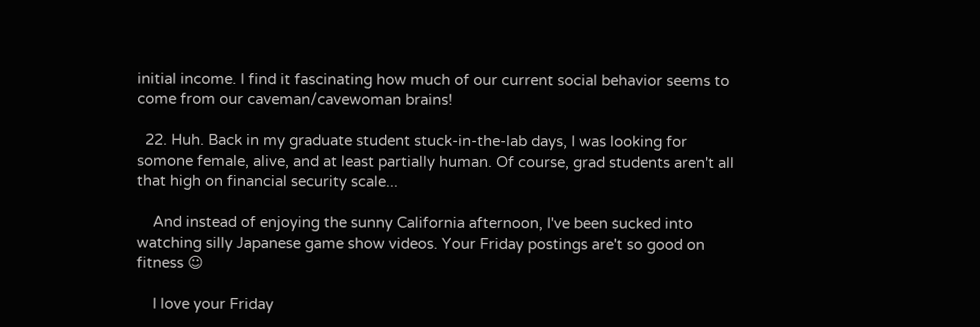initial income. I find it fascinating how much of our current social behavior seems to come from our caveman/cavewoman brains!

  22. Huh. Back in my graduate student stuck-in-the-lab days, I was looking for somone female, alive, and at least partially human. Of course, grad students aren't all that high on financial security scale...

    And instead of enjoying the sunny California afternoon, I've been sucked into watching silly Japanese game show videos. Your Friday postings are't so good on fitness ☺

    I love your Friday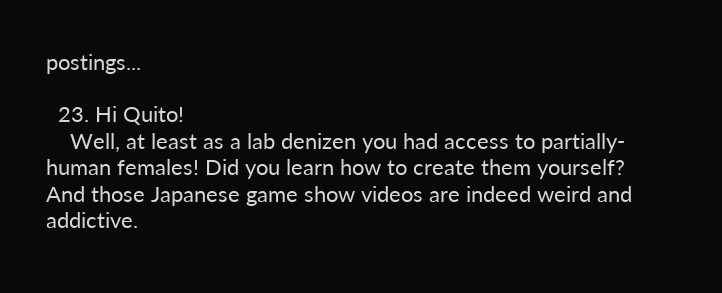postings...

  23. Hi Quito!
    Well, at least as a lab denizen you had access to partially-human females! Did you learn how to create them yourself? And those Japanese game show videos are indeed weird and addictive.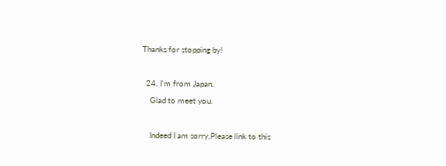Thanks for stopping by!

  24. I'm from Japan.
    Glad to meet you.

    Indeed I am sorry,Please link to this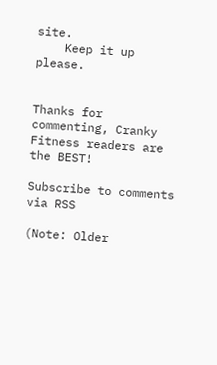site.
    Keep it up please.


Thanks for commenting, Cranky Fitness readers are the BEST!

Subscribe to comments via RSS

(Note: Older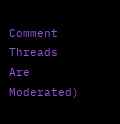Comment Threads Are Moderated)